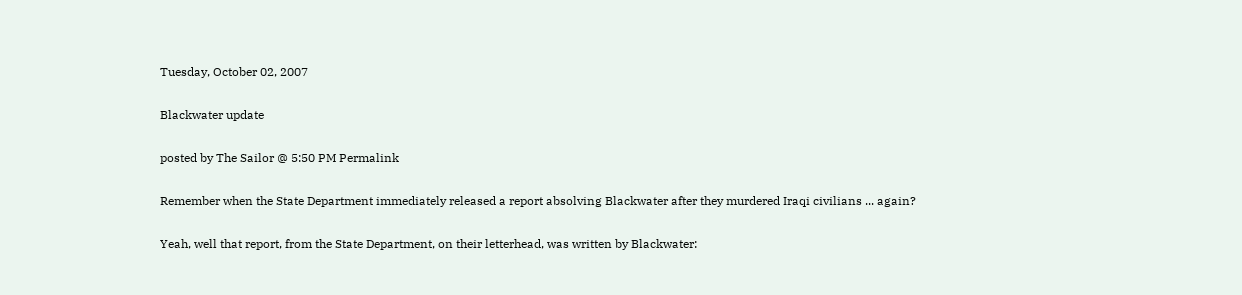Tuesday, October 02, 2007

Blackwater update

posted by The Sailor @ 5:50 PM Permalink

Remember when the State Department immediately released a report absolving Blackwater after they murdered Iraqi civilians ... again?

Yeah, well that report, from the State Department, on their letterhead, was written by Blackwater: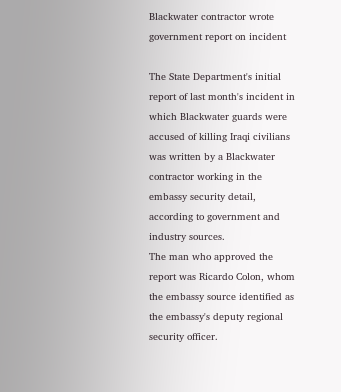Blackwater contractor wrote government report on incident

The State Department's initial report of last month's incident in which Blackwater guards were accused of killing Iraqi civilians was written by a Blackwater contractor working in the embassy security detail, according to government and industry sources.
The man who approved the report was Ricardo Colon, whom the embassy source identified as the embassy's deputy regional security officer.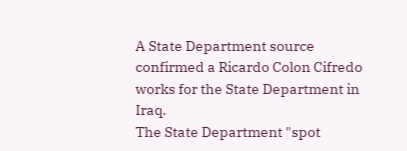A State Department source confirmed a Ricardo Colon Cifredo works for the State Department in Iraq.
The State Department "spot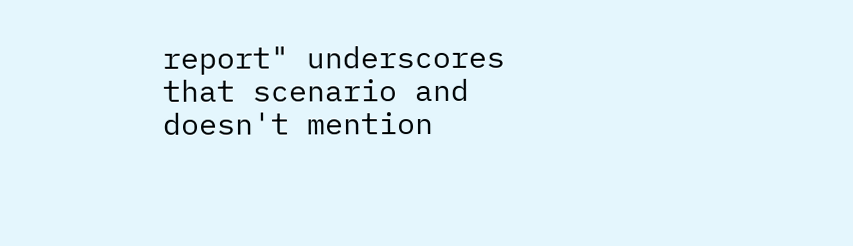report" underscores that scenario and doesn't mention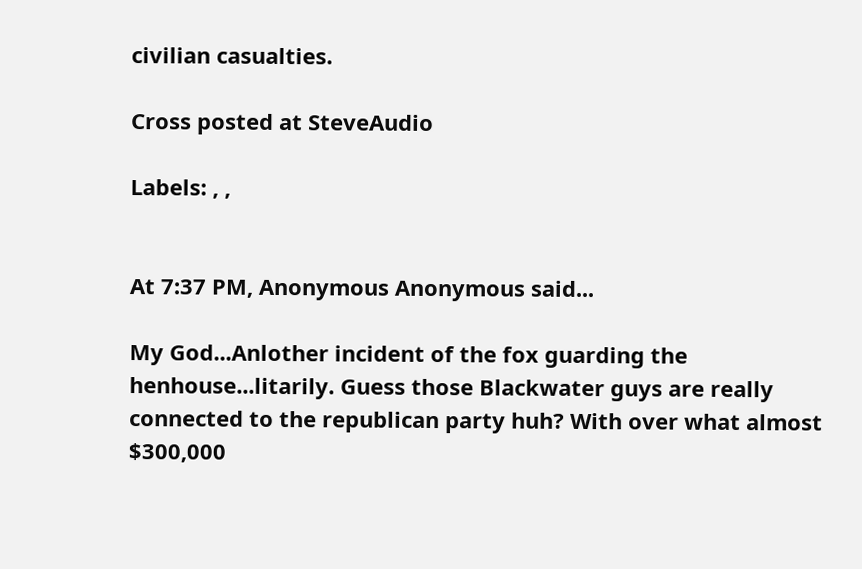civilian casualties.

Cross posted at SteveAudio

Labels: , ,


At 7:37 PM, Anonymous Anonymous said...

My God...Anlother incident of the fox guarding the henhouse...litarily. Guess those Blackwater guys are really connected to the republican party huh? With over what almost $300,000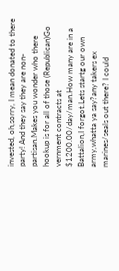invested, oh,sorry, I mean donated to there party! And they say they are non-partisan.Makes you wonder who there hookup is for all of those (Republican)Go vernment contracts at $1200.00/day/man.How many are in a Battalion,I forgot.Lets startg our own army,whatta ya say?any takers ex marines/seals out there? I could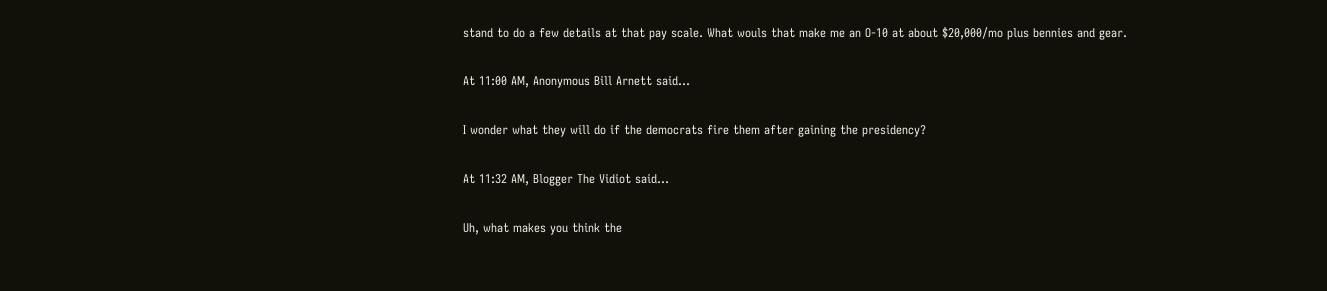stand to do a few details at that pay scale. What wouls that make me an O-10 at about $20,000/mo plus bennies and gear.

At 11:00 AM, Anonymous Bill Arnett said...

I wonder what they will do if the democrats fire them after gaining the presidency?

At 11:32 AM, Blogger The Vidiot said...

Uh, what makes you think the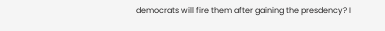democrats will fire them after gaining the presdency? I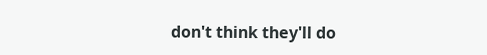don't think they'll do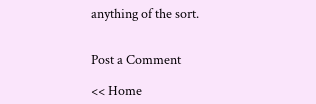anything of the sort.


Post a Comment

<< Home